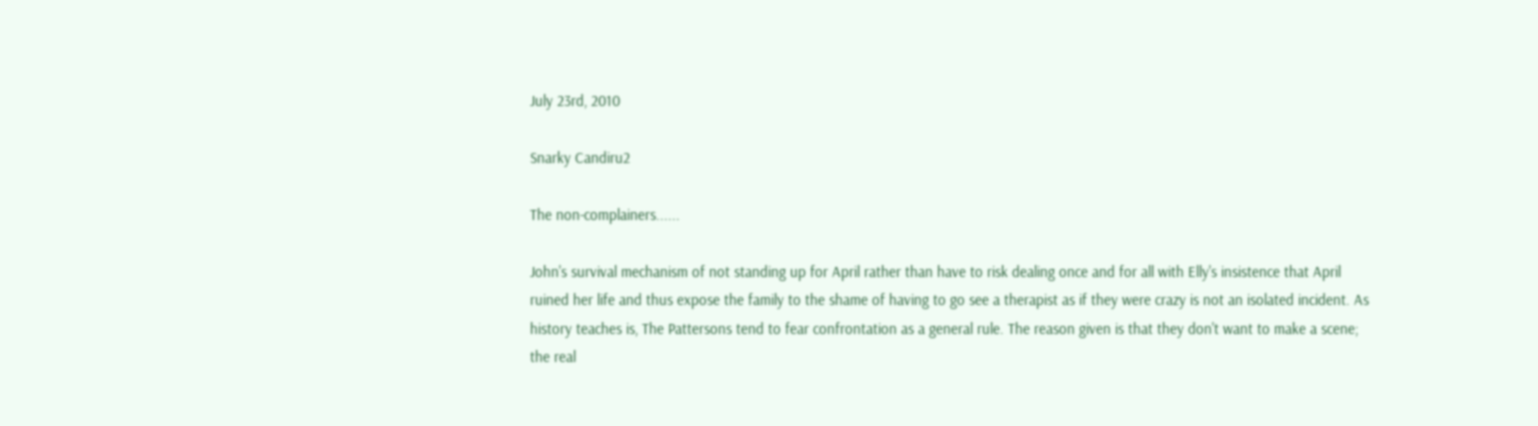July 23rd, 2010

Snarky Candiru2

The non-complainers......

John's survival mechanism of not standing up for April rather than have to risk dealing once and for all with Elly's insistence that April ruined her life and thus expose the family to the shame of having to go see a therapist as if they were crazy is not an isolated incident. As history teaches is, The Pattersons tend to fear confrontation as a general rule. The reason given is that they don't want to make a scene; the real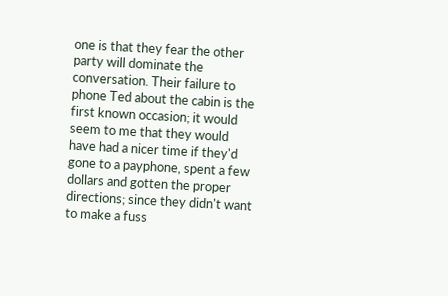one is that they fear the other party will dominate the conversation. Their failure to phone Ted about the cabin is the first known occasion; it would seem to me that they would have had a nicer time if they'd gone to a payphone, spent a few dollars and gotten the proper directions; since they didn't want to make a fuss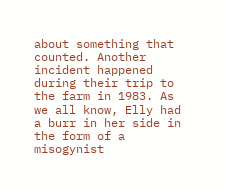about something that counted. Another incident happened during their trip to the farm in 1983. As we all know, Elly had a burr in her side in the form of a misogynist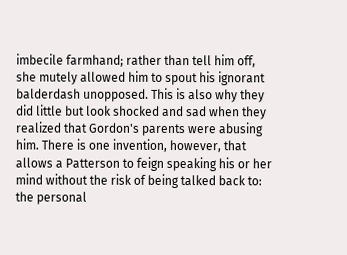imbecile farmhand; rather than tell him off, she mutely allowed him to spout his ignorant balderdash unopposed. This is also why they did little but look shocked and sad when they realized that Gordon's parents were abusing him. There is one invention, however, that allows a Patterson to feign speaking his or her mind without the risk of being talked back to: the personal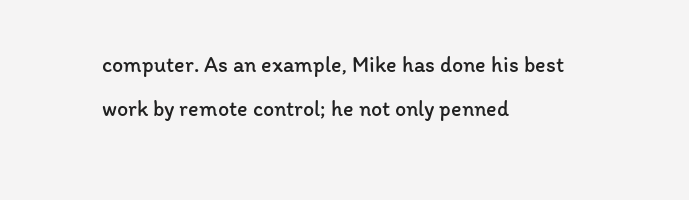computer. As an example, Mike has done his best work by remote control; he not only penned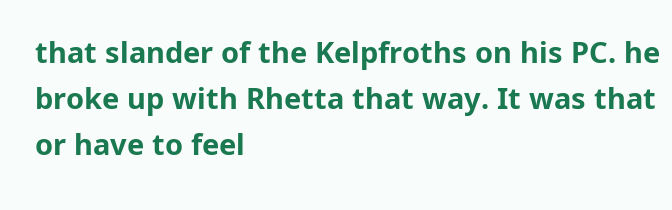that slander of the Kelpfroths on his PC. he broke up with Rhetta that way. It was that or have to feel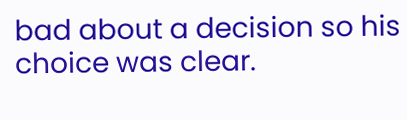bad about a decision so his choice was clear.